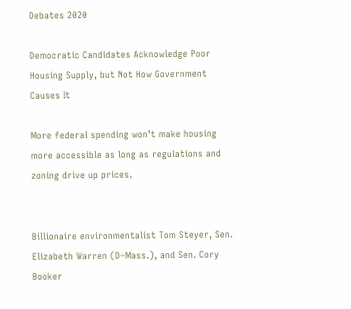Debates 2020

Democratic Candidates Acknowledge Poor Housing Supply, but Not How Government Causes It

More federal spending won’t make housing more accessible as long as regulations and zoning drive up prices.


Billionaire environmentalist Tom Steyer, Sen. Elizabeth Warren (D–Mass.), and Sen. Cory Booker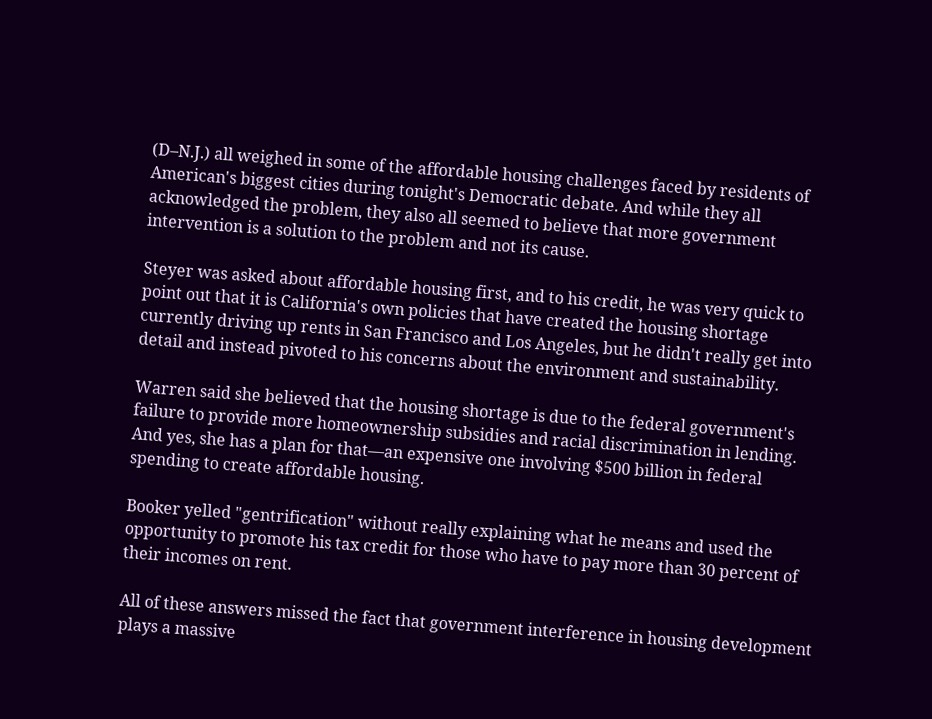(D–N.J.) all weighed in some of the affordable housing challenges faced by residents of American's biggest cities during tonight's Democratic debate. And while they all acknowledged the problem, they also all seemed to believe that more government intervention is a solution to the problem and not its cause.

Steyer was asked about affordable housing first, and to his credit, he was very quick to point out that it is California's own policies that have created the housing shortage currently driving up rents in San Francisco and Los Angeles, but he didn't really get into detail and instead pivoted to his concerns about the environment and sustainability.

Warren said she believed that the housing shortage is due to the federal government's failure to provide more homeownership subsidies and racial discrimination in lending. And yes, she has a plan for that—an expensive one involving $500 billion in federal spending to create affordable housing.

Booker yelled "gentrification" without really explaining what he means and used the opportunity to promote his tax credit for those who have to pay more than 30 percent of their incomes on rent.

All of these answers missed the fact that government interference in housing development plays a massive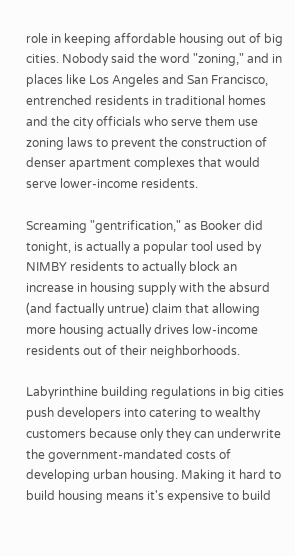role in keeping affordable housing out of big cities. Nobody said the word "zoning," and in places like Los Angeles and San Francisco, entrenched residents in traditional homes and the city officials who serve them use zoning laws to prevent the construction of denser apartment complexes that would serve lower-income residents.

Screaming "gentrification," as Booker did tonight, is actually a popular tool used by NIMBY residents to actually block an increase in housing supply with the absurd (and factually untrue) claim that allowing more housing actually drives low-income residents out of their neighborhoods.

Labyrinthine building regulations in big cities push developers into catering to wealthy customers because only they can underwrite the government-mandated costs of developing urban housing. Making it hard to build housing means it's expensive to build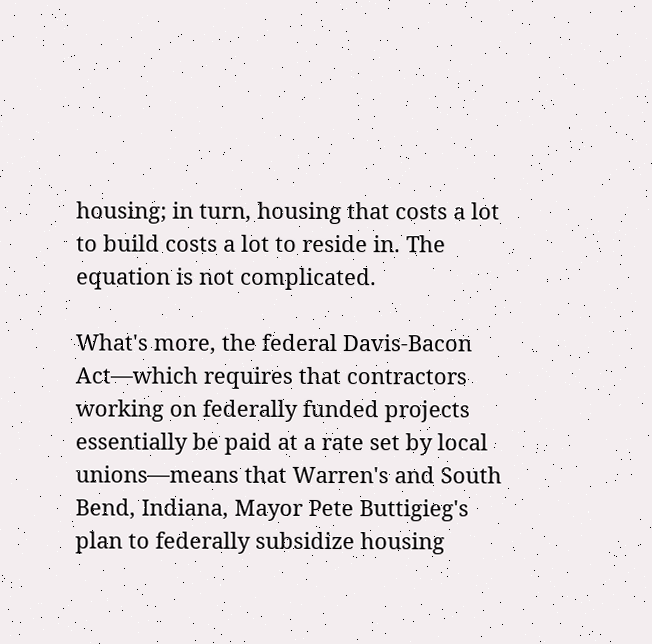housing; in turn, housing that costs a lot to build costs a lot to reside in. The equation is not complicated.

What's more, the federal Davis-Bacon Act—which requires that contractors working on federally funded projects essentially be paid at a rate set by local unions—means that Warren's and South Bend, Indiana, Mayor Pete Buttigieg's plan to federally subsidize housing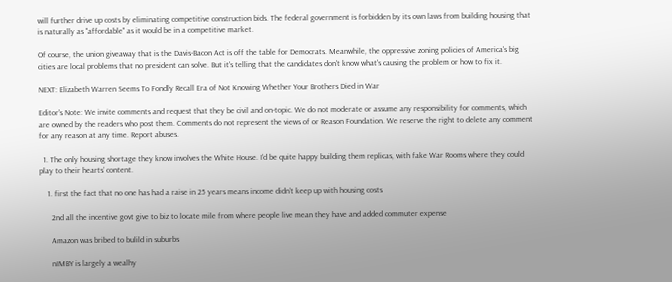will further drive up costs by eliminating competitive construction bids. The federal government is forbidden by its own laws from building housing that is naturally as "affordable" as it would be in a competitive market.

Of course, the union giveaway that is the Davis-Bacon Act is off the table for Democrats. Meanwhile, the oppressive zoning policies of America's big cities are local problems that no president can solve. But it's telling that the candidates don't know what's causing the problem or how to fix it.

NEXT: Elizabeth Warren Seems To Fondly Recall Era of Not Knowing Whether Your Brothers Died in War

Editor's Note: We invite comments and request that they be civil and on-topic. We do not moderate or assume any responsibility for comments, which are owned by the readers who post them. Comments do not represent the views of or Reason Foundation. We reserve the right to delete any comment for any reason at any time. Report abuses.

  1. The only housing shortage they know involves the White House. I’d be quite happy building them replicas, with fake War Rooms where they could play to their hearts’ content.

    1. first the fact that no one has had a raise in 25 years means income didn’t keep up with housing costs

      2nd all the incentive govt give to biz to locate mile from where people live mean they have and added commuter expense

      Amazon was bribed to bulild in suburbs

      nIMBY is largely a wealhy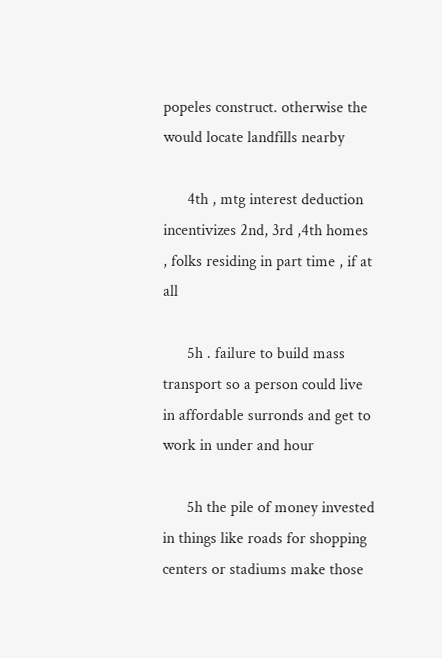popeles construct. otherwise the would locate landfills nearby

      4th , mtg interest deduction incentivizes 2nd, 3rd ,4th homes , folks residing in part time , if at all

      5h . failure to build mass transport so a person could live in affordable surronds and get to work in under and hour

      5h the pile of money invested in things like roads for shopping centers or stadiums make those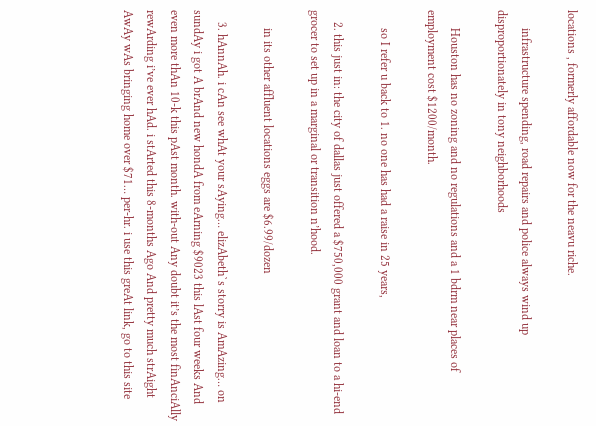locations , formerly affordable now for the neavu riche.

      infrastructure spending, road repairs and police always wind up disproportionately in tony neighborhoods

      Houston has no zoning and no regulations and a 1 bdrm near places of employment cost $1200/month.

      so I refer u back to 1. no one has had a raise in 25 years,

    2. this just in: the city of dallas just offered a $750,000 grant and loan to a hi-end grocer to set up in a marginal or transition n’hood.

      in its other affluent locations eggs are $6.99/dozen

    3. hAnnAh. i cAn see whAt your sAying… elizAbeth`s storry is AmAzing… on sundAy i got A brAnd new hondA from eArning $9023 this lAst four weeks And even more thAn 10-k this pAst month. with-out Any doubt it’s the most finAnciAlly rewArding i’ve ever hAd. i stArted this 8-months Ago And pretty much strAight AwAy wAs bringing home over $71… per-hr. i use this greAt link, go to this site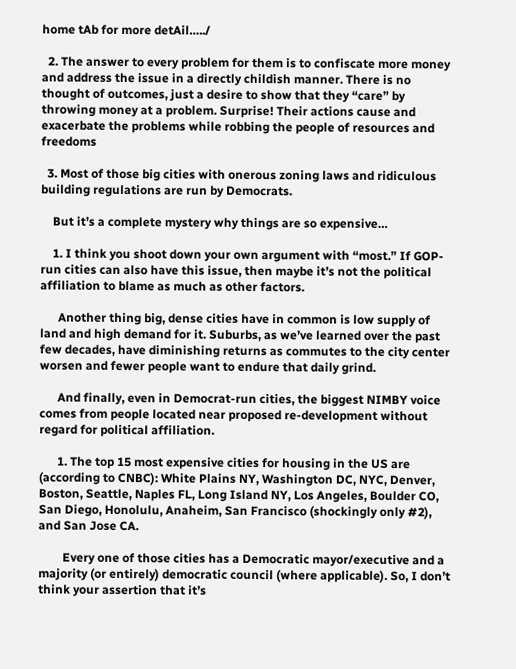home tAb for more detAil…../

  2. The answer to every problem for them is to confiscate more money and address the issue in a directly childish manner. There is no thought of outcomes, just a desire to show that they “care” by throwing money at a problem. Surprise! Their actions cause and exacerbate the problems while robbing the people of resources and freedoms

  3. Most of those big cities with onerous zoning laws and ridiculous building regulations are run by Democrats.

    But it’s a complete mystery why things are so expensive…

    1. I think you shoot down your own argument with “most.” If GOP-run cities can also have this issue, then maybe it’s not the political affiliation to blame as much as other factors.

      Another thing big, dense cities have in common is low supply of land and high demand for it. Suburbs, as we’ve learned over the past few decades, have diminishing returns as commutes to the city center worsen and fewer people want to endure that daily grind.

      And finally, even in Democrat-run cities, the biggest NIMBY voice comes from people located near proposed re-development without regard for political affiliation.

      1. The top 15 most expensive cities for housing in the US are (according to CNBC): White Plains NY, Washington DC, NYC, Denver, Boston, Seattle, Naples FL, Long Island NY, Los Angeles, Boulder CO, San Diego, Honolulu, Anaheim, San Francisco (shockingly only #2), and San Jose CA.

        Every one of those cities has a Democratic mayor/executive and a majority (or entirely) democratic council (where applicable). So, I don’t think your assertion that it’s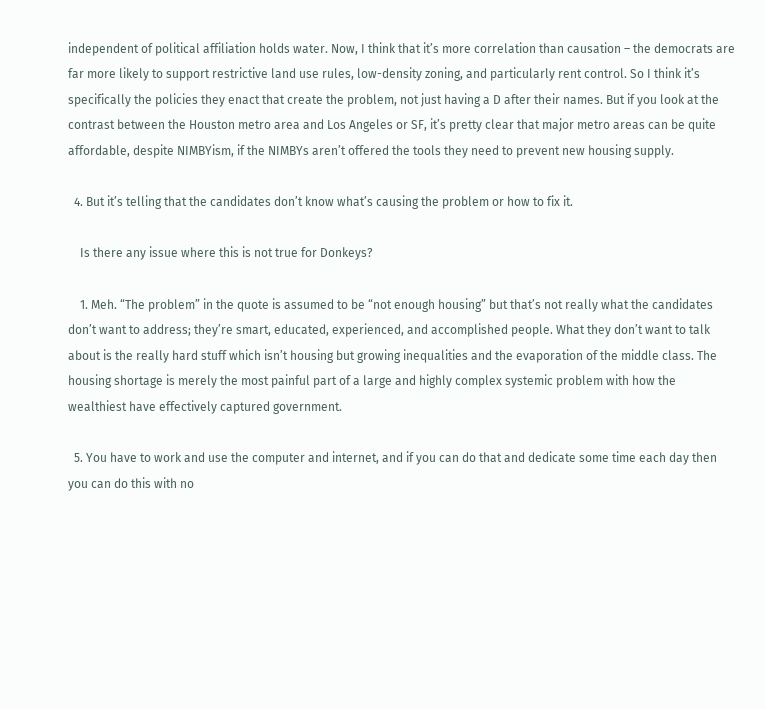independent of political affiliation holds water. Now, I think that it’s more correlation than causation – the democrats are far more likely to support restrictive land use rules, low-density zoning, and particularly rent control. So I think it’s specifically the policies they enact that create the problem, not just having a D after their names. But if you look at the contrast between the Houston metro area and Los Angeles or SF, it’s pretty clear that major metro areas can be quite affordable, despite NIMBYism, if the NIMBYs aren’t offered the tools they need to prevent new housing supply.

  4. But it’s telling that the candidates don’t know what’s causing the problem or how to fix it.

    Is there any issue where this is not true for Donkeys?

    1. Meh. “The problem” in the quote is assumed to be “not enough housing” but that’s not really what the candidates don’t want to address; they’re smart, educated, experienced, and accomplished people. What they don’t want to talk about is the really hard stuff which isn’t housing but growing inequalities and the evaporation of the middle class. The housing shortage is merely the most painful part of a large and highly complex systemic problem with how the wealthiest have effectively captured government.

  5. You have to work and use the computer and internet, and if you can do that and dedicate some time each day then you can do this with no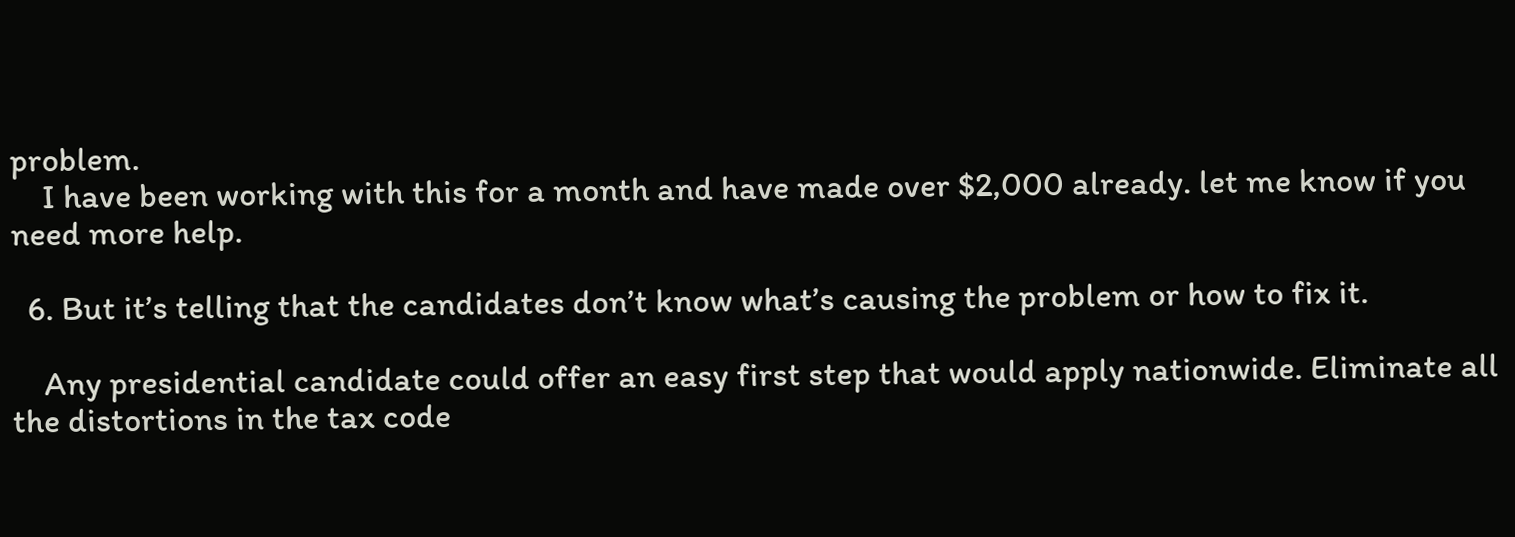problem.
    I have been working with this for a month and have made over $2,000 already. let me know if you need more help.

  6. But it’s telling that the candidates don’t know what’s causing the problem or how to fix it.

    Any presidential candidate could offer an easy first step that would apply nationwide. Eliminate all the distortions in the tax code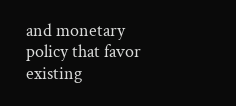and monetary policy that favor existing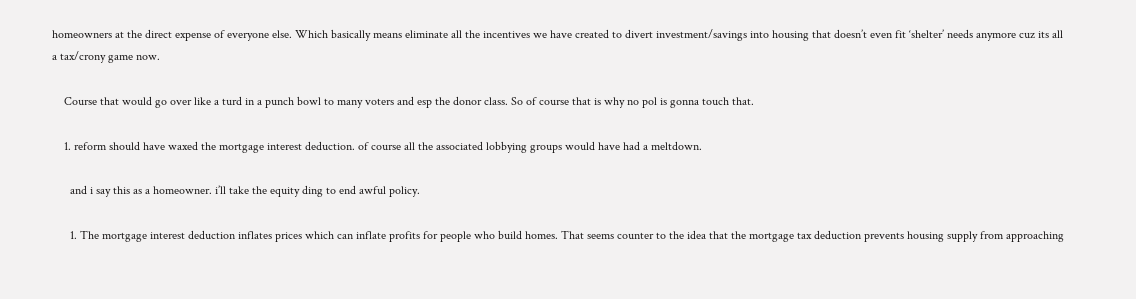homeowners at the direct expense of everyone else. Which basically means eliminate all the incentives we have created to divert investment/savings into housing that doesn’t even fit ‘shelter’ needs anymore cuz its all a tax/crony game now.

    Course that would go over like a turd in a punch bowl to many voters and esp the donor class. So of course that is why no pol is gonna touch that.

    1. reform should have waxed the mortgage interest deduction. of course all the associated lobbying groups would have had a meltdown.

      and i say this as a homeowner. i’ll take the equity ding to end awful policy.

      1. The mortgage interest deduction inflates prices which can inflate profits for people who build homes. That seems counter to the idea that the mortgage tax deduction prevents housing supply from approaching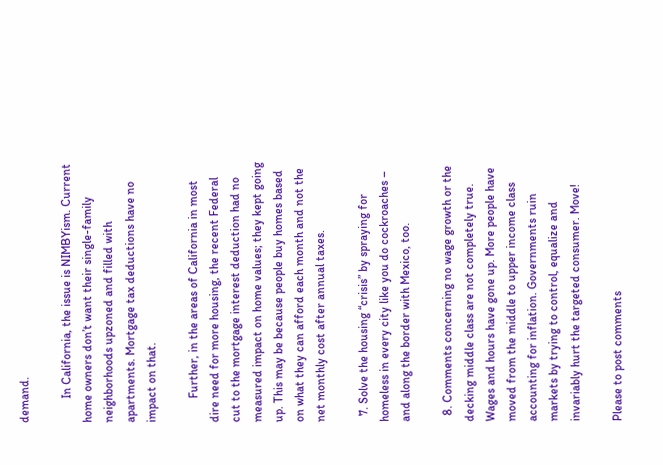demand.

        In California, the issue is NIMBYism. Current home owners don’t want their single-family neighborhoods upzoned and filled with apartments. Mortgage tax deductions have no impact on that.

        Further, in the areas of California in most dire need for more housing, the recent Federal cut to the mortgage interest deduction had no measured impact on home values; they kept going up. This may be because people buy homes based on what they can afford each month and not the net monthly cost after annual taxes.

  7. Solve the housing “crisis” by spraying for homeless in every city like you do cockroaches – and along the border with Mexico, too.

  8. Comments concerning no wage growth or the decking middle class are not completely true. Wages and hours have gone up. More people have moved from the middle to upper income class accounting for inflation. Governments ruin markets by trying to control, equalize and invariably hurt the targeted consumer. Move!

Please to post comments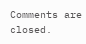Comments are closed.